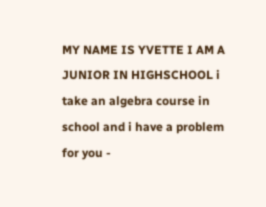MY NAME IS YVETTE I AM A JUNIOR IN HIGHSCHOOL i take an algebra course in school and i have a problem for you -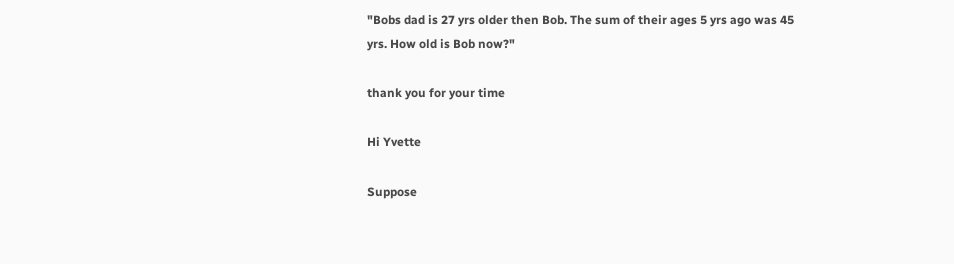"Bobs dad is 27 yrs older then Bob. The sum of their ages 5 yrs ago was 45 yrs. How old is Bob now?"

thank you for your time

Hi Yvette

Suppose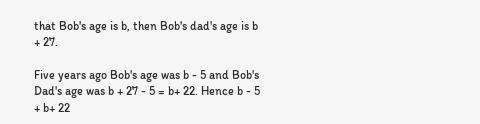that Bob's age is b, then Bob's dad's age is b + 27.

Five years ago Bob's age was b - 5 and Bob's Dad's age was b + 27 - 5 = b+ 22. Hence b - 5 + b+ 22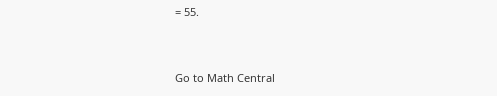= 55.


Go to Math Central